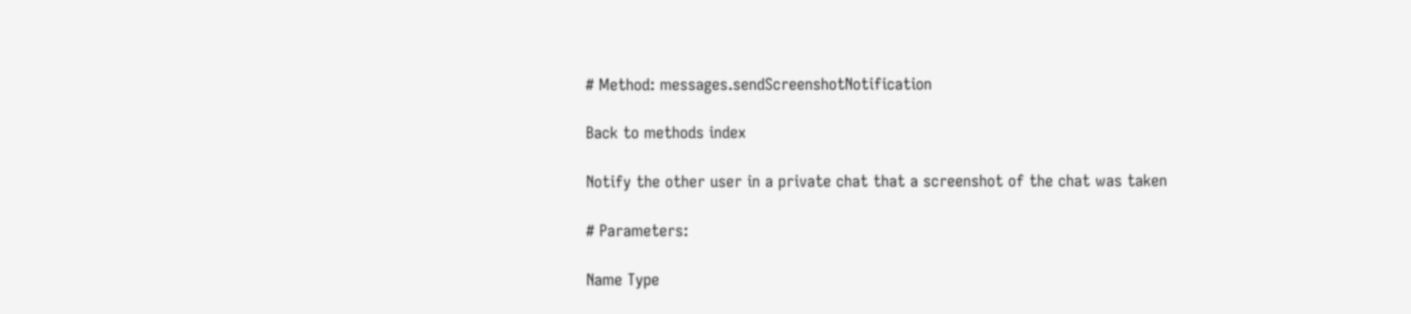# Method: messages.sendScreenshotNotification

Back to methods index

Notify the other user in a private chat that a screenshot of the chat was taken

# Parameters:

Name Type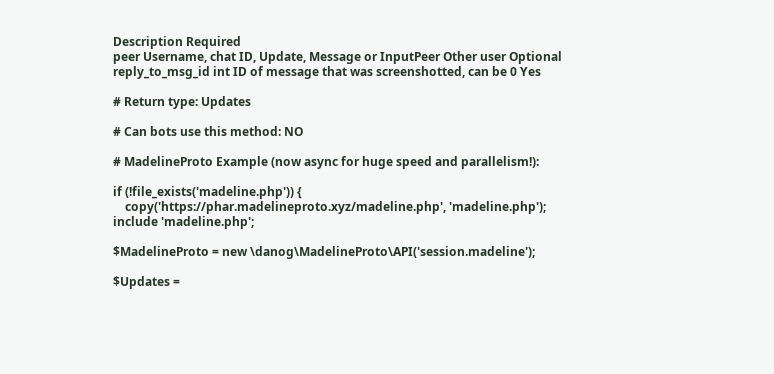Description Required
peer Username, chat ID, Update, Message or InputPeer Other user Optional
reply_to_msg_id int ID of message that was screenshotted, can be 0 Yes

# Return type: Updates

# Can bots use this method: NO

# MadelineProto Example (now async for huge speed and parallelism!):

if (!file_exists('madeline.php')) {
    copy('https://phar.madelineproto.xyz/madeline.php', 'madeline.php');
include 'madeline.php';

$MadelineProto = new \danog\MadelineProto\API('session.madeline');

$Updates =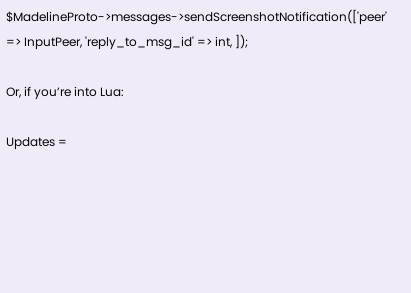$MadelineProto->messages->sendScreenshotNotification(['peer' => InputPeer, 'reply_to_msg_id' => int, ]);

Or, if you’re into Lua:

Updates =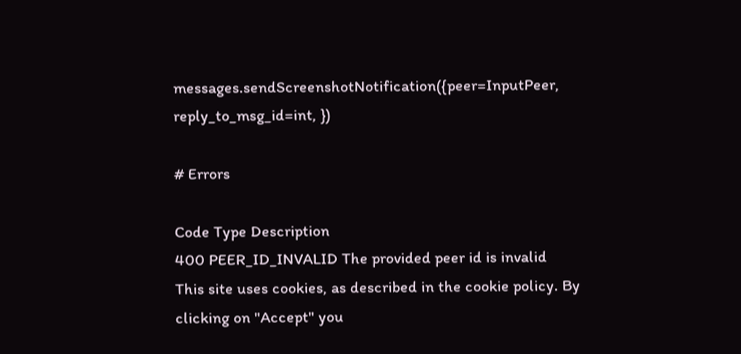messages.sendScreenshotNotification({peer=InputPeer, reply_to_msg_id=int, })

# Errors

Code Type Description
400 PEER_ID_INVALID The provided peer id is invalid
This site uses cookies, as described in the cookie policy. By clicking on "Accept" you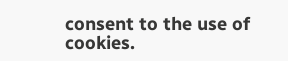consent to the use of cookies.